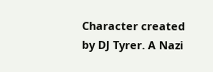Character created by DJ Tyrer. A Nazi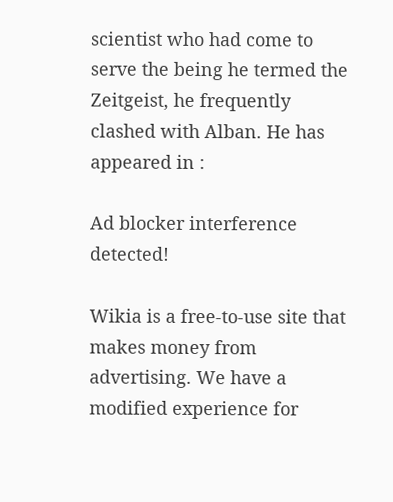scientist who had come to serve the being he termed the Zeitgeist, he frequently clashed with Alban. He has appeared in :

Ad blocker interference detected!

Wikia is a free-to-use site that makes money from advertising. We have a modified experience for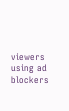viewers using ad blockers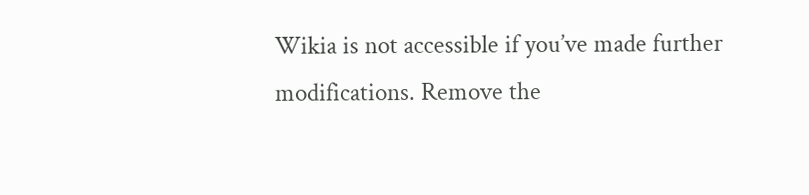Wikia is not accessible if you’ve made further modifications. Remove the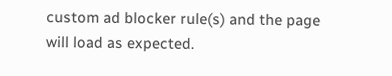custom ad blocker rule(s) and the page will load as expected.